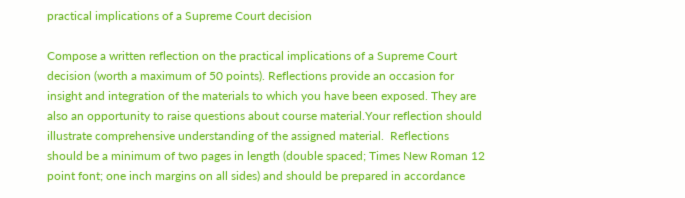practical implications of a Supreme Court decision

Compose a written reflection on the practical implications of a Supreme Court decision (worth a maximum of 50 points). Reflections provide an occasion for insight and integration of the materials to which you have been exposed. They are also an opportunity to raise questions about course material.Your reflection should illustrate comprehensive understanding of the assigned material.  Reflections should be a minimum of two pages in length (double spaced; Times New Roman 12 point font; one inch margins on all sides) and should be prepared in accordance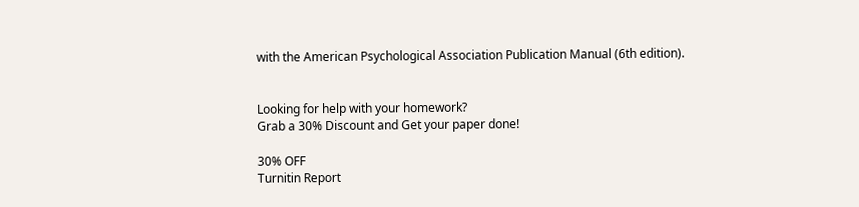with the American Psychological Association Publication Manual (6th edition).


Looking for help with your homework?
Grab a 30% Discount and Get your paper done!

30% OFF
Turnitin Report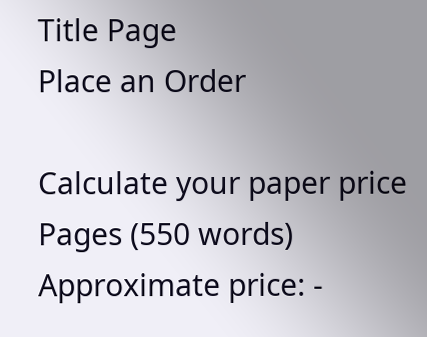Title Page
Place an Order

Calculate your paper price
Pages (550 words)
Approximate price: -